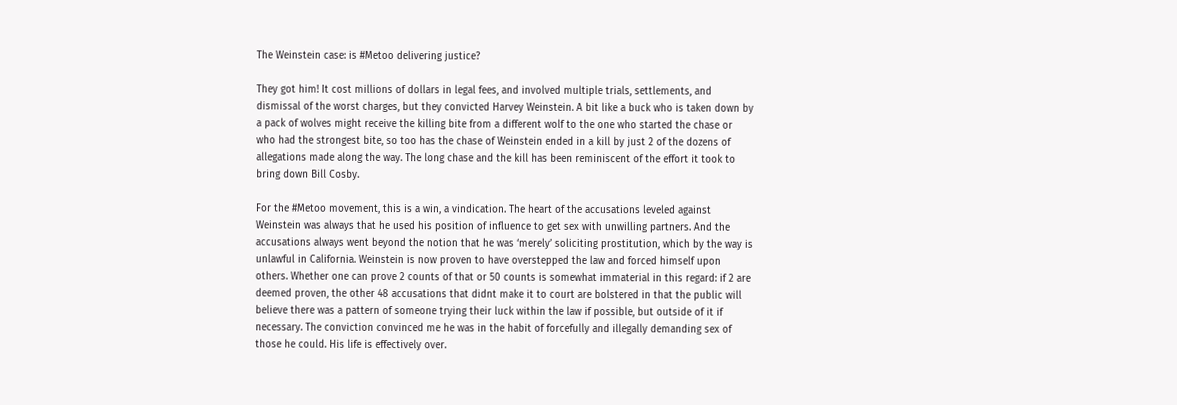The Weinstein case: is #Metoo delivering justice?

They got him! It cost millions of dollars in legal fees, and involved multiple trials, settlements, and dismissal of the worst charges, but they convicted Harvey Weinstein. A bit like a buck who is taken down by a pack of wolves might receive the killing bite from a different wolf to the one who started the chase or who had the strongest bite, so too has the chase of Weinstein ended in a kill by just 2 of the dozens of allegations made along the way. The long chase and the kill has been reminiscent of the effort it took to bring down Bill Cosby.

For the #Metoo movement, this is a win, a vindication. The heart of the accusations leveled against Weinstein was always that he used his position of influence to get sex with unwilling partners. And the accusations always went beyond the notion that he was ‘merely’ soliciting prostitution, which by the way is unlawful in California. Weinstein is now proven to have overstepped the law and forced himself upon others. Whether one can prove 2 counts of that or 50 counts is somewhat immaterial in this regard: if 2 are deemed proven, the other 48 accusations that didnt make it to court are bolstered in that the public will believe there was a pattern of someone trying their luck within the law if possible, but outside of it if necessary. The conviction convinced me he was in the habit of forcefully and illegally demanding sex of those he could. His life is effectively over.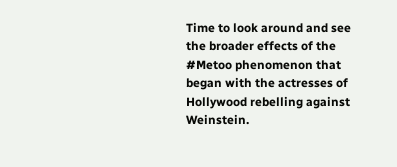Time to look around and see the broader effects of the #Metoo phenomenon that began with the actresses of Hollywood rebelling against Weinstein.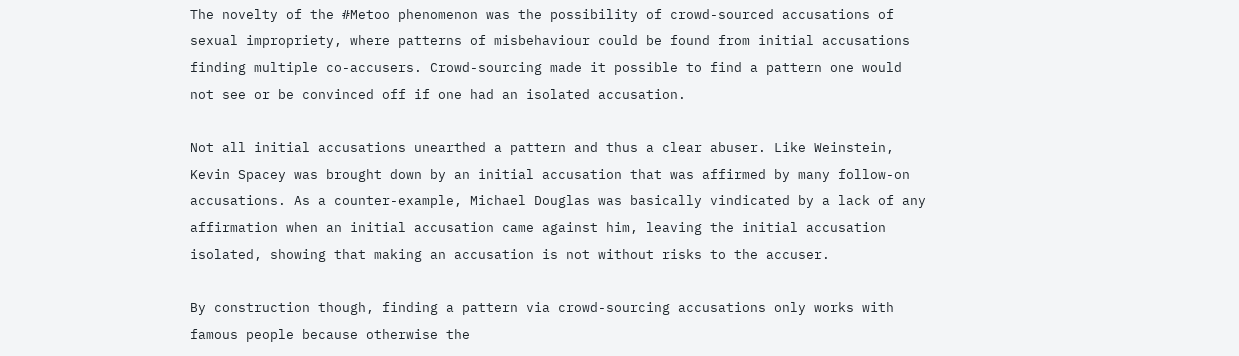The novelty of the #Metoo phenomenon was the possibility of crowd-sourced accusations of sexual impropriety, where patterns of misbehaviour could be found from initial accusations finding multiple co-accusers. Crowd-sourcing made it possible to find a pattern one would not see or be convinced off if one had an isolated accusation.

Not all initial accusations unearthed a pattern and thus a clear abuser. Like Weinstein, Kevin Spacey was brought down by an initial accusation that was affirmed by many follow-on accusations. As a counter-example, Michael Douglas was basically vindicated by a lack of any affirmation when an initial accusation came against him, leaving the initial accusation isolated, showing that making an accusation is not without risks to the accuser.

By construction though, finding a pattern via crowd-sourcing accusations only works with famous people because otherwise the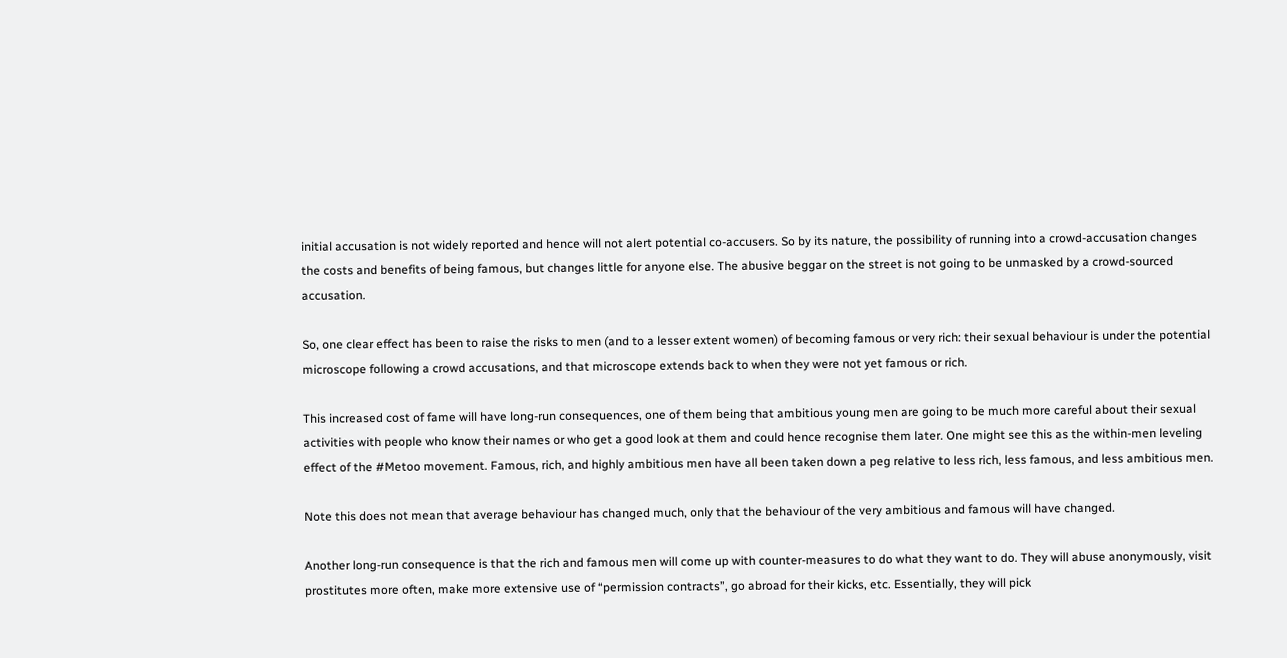initial accusation is not widely reported and hence will not alert potential co-accusers. So by its nature, the possibility of running into a crowd-accusation changes the costs and benefits of being famous, but changes little for anyone else. The abusive beggar on the street is not going to be unmasked by a crowd-sourced accusation.

So, one clear effect has been to raise the risks to men (and to a lesser extent women) of becoming famous or very rich: their sexual behaviour is under the potential microscope following a crowd accusations, and that microscope extends back to when they were not yet famous or rich.

This increased cost of fame will have long-run consequences, one of them being that ambitious young men are going to be much more careful about their sexual activities with people who know their names or who get a good look at them and could hence recognise them later. One might see this as the within-men leveling effect of the #Metoo movement. Famous, rich, and highly ambitious men have all been taken down a peg relative to less rich, less famous, and less ambitious men.

Note this does not mean that average behaviour has changed much, only that the behaviour of the very ambitious and famous will have changed.

Another long-run consequence is that the rich and famous men will come up with counter-measures to do what they want to do. They will abuse anonymously, visit prostitutes more often, make more extensive use of “permission contracts”, go abroad for their kicks, etc. Essentially, they will pick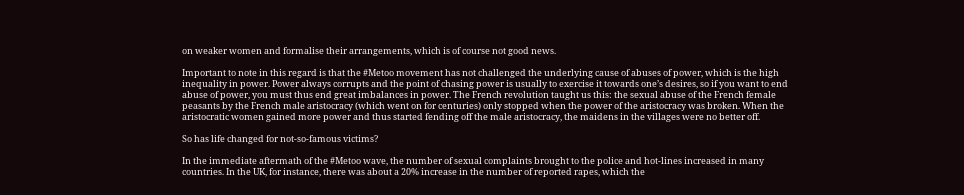on weaker women and formalise their arrangements, which is of course not good news.

Important to note in this regard is that the #Metoo movement has not challenged the underlying cause of abuses of power, which is the high inequality in power. Power always corrupts and the point of chasing power is usually to exercise it towards one’s desires, so if you want to end abuse of power, you must thus end great imbalances in power. The French revolution taught us this: the sexual abuse of the French female peasants by the French male aristocracy (which went on for centuries) only stopped when the power of the aristocracy was broken. When the aristocratic women gained more power and thus started fending off the male aristocracy, the maidens in the villages were no better off.

So has life changed for not-so-famous victims?

In the immediate aftermath of the #Metoo wave, the number of sexual complaints brought to the police and hot-lines increased in many countries. In the UK, for instance, there was about a 20% increase in the number of reported rapes, which the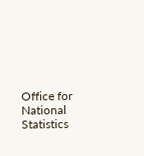Office for National Statistics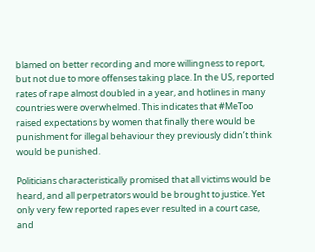blamed on better recording and more willingness to report, but not due to more offenses taking place. In the US, reported rates of rape almost doubled in a year, and hotlines in many countries were overwhelmed. This indicates that #MeToo raised expectations by women that finally there would be punishment for illegal behaviour they previously didn’t think would be punished.

Politicians characteristically promised that all victims would be heard, and all perpetrators would be brought to justice. Yet only very few reported rapes ever resulted in a court case, and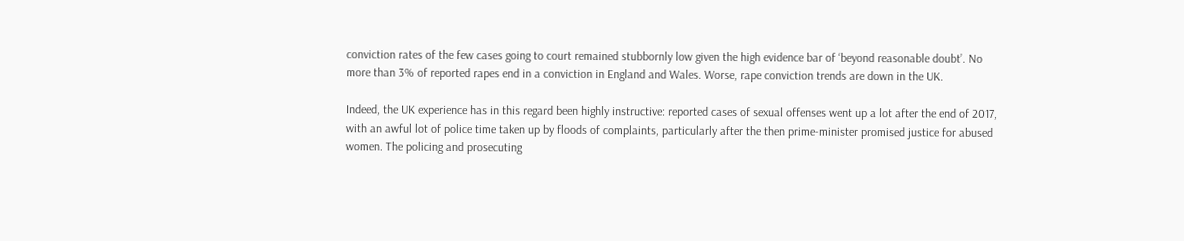conviction rates of the few cases going to court remained stubbornly low given the high evidence bar of ‘beyond reasonable doubt’. No more than 3% of reported rapes end in a conviction in England and Wales. Worse, rape conviction trends are down in the UK.

Indeed, the UK experience has in this regard been highly instructive: reported cases of sexual offenses went up a lot after the end of 2017, with an awful lot of police time taken up by floods of complaints, particularly after the then prime-minister promised justice for abused women. The policing and prosecuting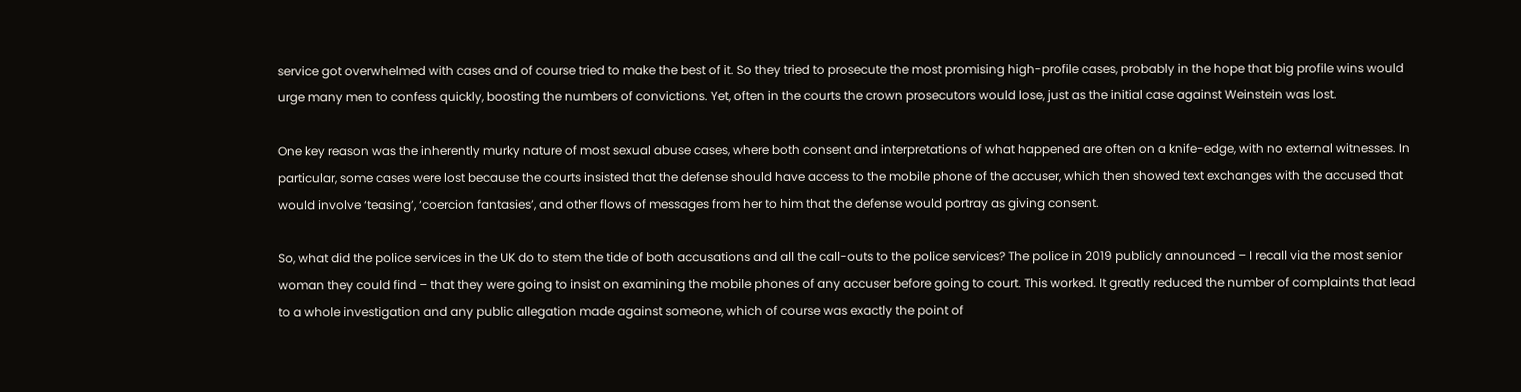service got overwhelmed with cases and of course tried to make the best of it. So they tried to prosecute the most promising high-profile cases, probably in the hope that big profile wins would urge many men to confess quickly, boosting the numbers of convictions. Yet, often in the courts the crown prosecutors would lose, just as the initial case against Weinstein was lost.

One key reason was the inherently murky nature of most sexual abuse cases, where both consent and interpretations of what happened are often on a knife-edge, with no external witnesses. In particular, some cases were lost because the courts insisted that the defense should have access to the mobile phone of the accuser, which then showed text exchanges with the accused that would involve ‘teasing’, ‘coercion fantasies’, and other flows of messages from her to him that the defense would portray as giving consent.

So, what did the police services in the UK do to stem the tide of both accusations and all the call-outs to the police services? The police in 2019 publicly announced – I recall via the most senior woman they could find – that they were going to insist on examining the mobile phones of any accuser before going to court. This worked. It greatly reduced the number of complaints that lead to a whole investigation and any public allegation made against someone, which of course was exactly the point of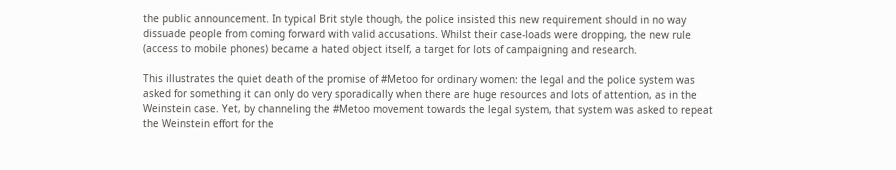the public announcement. In typical Brit style though, the police insisted this new requirement should in no way dissuade people from coming forward with valid accusations. Whilst their case-loads were dropping, the new rule (access to mobile phones) became a hated object itself, a target for lots of campaigning and research.

This illustrates the quiet death of the promise of #Metoo for ordinary women: the legal and the police system was asked for something it can only do very sporadically when there are huge resources and lots of attention, as in the Weinstein case. Yet, by channeling the #Metoo movement towards the legal system, that system was asked to repeat the Weinstein effort for the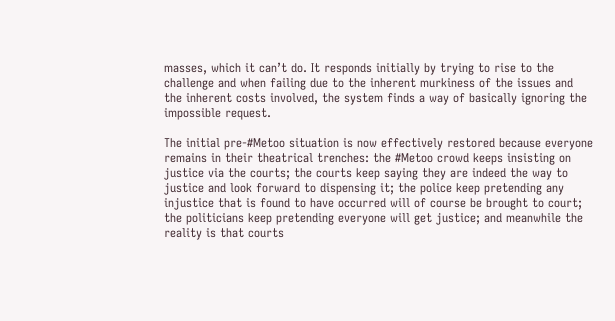masses, which it can’t do. It responds initially by trying to rise to the challenge and when failing due to the inherent murkiness of the issues and the inherent costs involved, the system finds a way of basically ignoring the impossible request.

The initial pre-#Metoo situation is now effectively restored because everyone remains in their theatrical trenches: the #Metoo crowd keeps insisting on justice via the courts; the courts keep saying they are indeed the way to justice and look forward to dispensing it; the police keep pretending any injustice that is found to have occurred will of course be brought to court; the politicians keep pretending everyone will get justice; and meanwhile the reality is that courts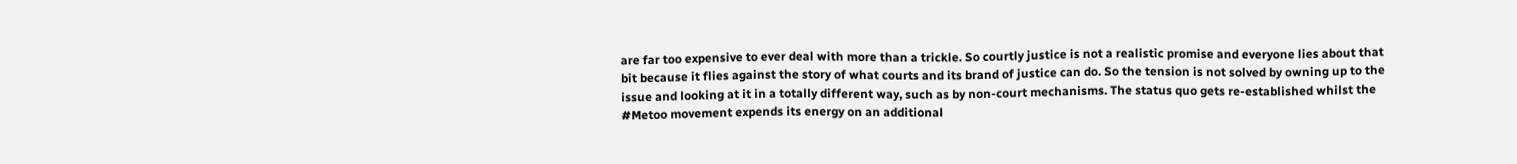are far too expensive to ever deal with more than a trickle. So courtly justice is not a realistic promise and everyone lies about that bit because it flies against the story of what courts and its brand of justice can do. So the tension is not solved by owning up to the issue and looking at it in a totally different way, such as by non-court mechanisms. The status quo gets re-established whilst the #Metoo movement expends its energy on an additional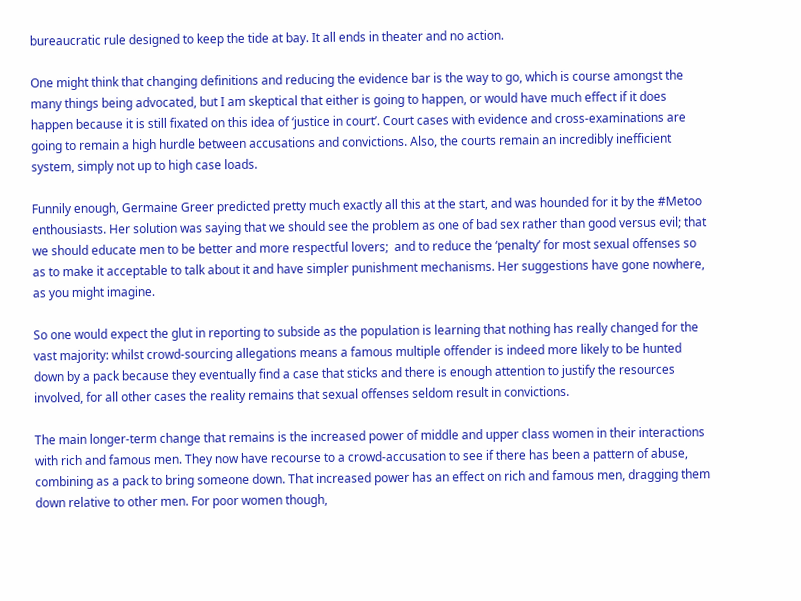bureaucratic rule designed to keep the tide at bay. It all ends in theater and no action.

One might think that changing definitions and reducing the evidence bar is the way to go, which is course amongst the many things being advocated, but I am skeptical that either is going to happen, or would have much effect if it does happen because it is still fixated on this idea of ‘justice in court’. Court cases with evidence and cross-examinations are going to remain a high hurdle between accusations and convictions. Also, the courts remain an incredibly inefficient system, simply not up to high case loads.

Funnily enough, Germaine Greer predicted pretty much exactly all this at the start, and was hounded for it by the #Metoo enthousiasts. Her solution was saying that we should see the problem as one of bad sex rather than good versus evil; that we should educate men to be better and more respectful lovers;  and to reduce the ‘penalty’ for most sexual offenses so as to make it acceptable to talk about it and have simpler punishment mechanisms. Her suggestions have gone nowhere, as you might imagine.

So one would expect the glut in reporting to subside as the population is learning that nothing has really changed for the vast majority: whilst crowd-sourcing allegations means a famous multiple offender is indeed more likely to be hunted down by a pack because they eventually find a case that sticks and there is enough attention to justify the resources involved, for all other cases the reality remains that sexual offenses seldom result in convictions.

The main longer-term change that remains is the increased power of middle and upper class women in their interactions with rich and famous men. They now have recourse to a crowd-accusation to see if there has been a pattern of abuse, combining as a pack to bring someone down. That increased power has an effect on rich and famous men, dragging them down relative to other men. For poor women though,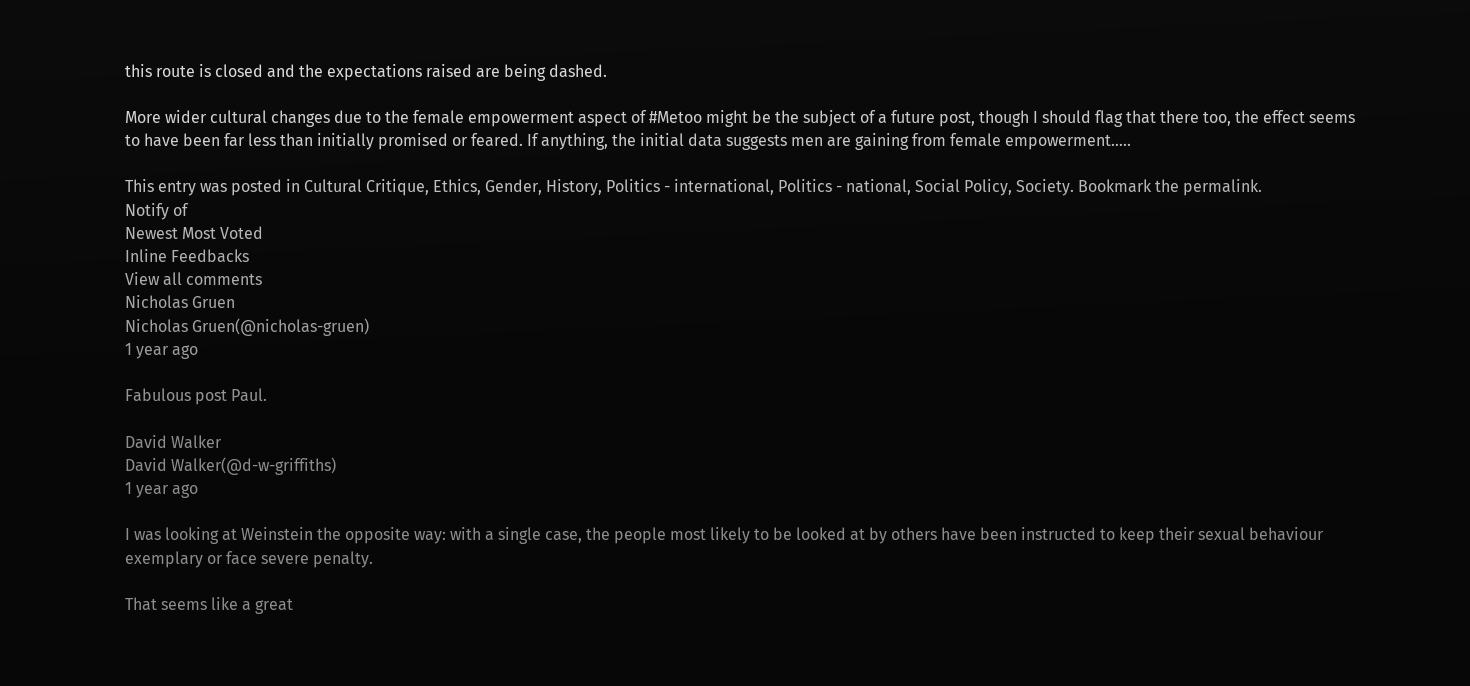this route is closed and the expectations raised are being dashed.

More wider cultural changes due to the female empowerment aspect of #Metoo might be the subject of a future post, though I should flag that there too, the effect seems to have been far less than initially promised or feared. If anything, the initial data suggests men are gaining from female empowerment…..

This entry was posted in Cultural Critique, Ethics, Gender, History, Politics - international, Politics - national, Social Policy, Society. Bookmark the permalink.
Notify of
Newest Most Voted
Inline Feedbacks
View all comments
Nicholas Gruen
Nicholas Gruen(@nicholas-gruen)
1 year ago

Fabulous post Paul.

David Walker
David Walker(@d-w-griffiths)
1 year ago

I was looking at Weinstein the opposite way: with a single case, the people most likely to be looked at by others have been instructed to keep their sexual behaviour exemplary or face severe penalty.

That seems like a great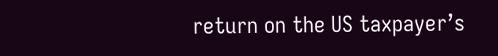return on the US taxpayer’s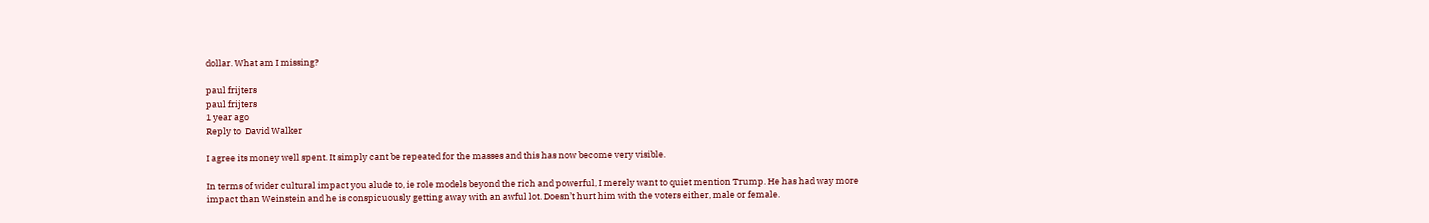dollar. What am I missing?

paul frijters
paul frijters
1 year ago
Reply to  David Walker

I agree its money well spent. It simply cant be repeated for the masses and this has now become very visible.

In terms of wider cultural impact you alude to, ie role models beyond the rich and powerful, I merely want to quiet mention Trump. He has had way more impact than Weinstein and he is conspicuously getting away with an awful lot. Doesn’t hurt him with the voters either, male or female.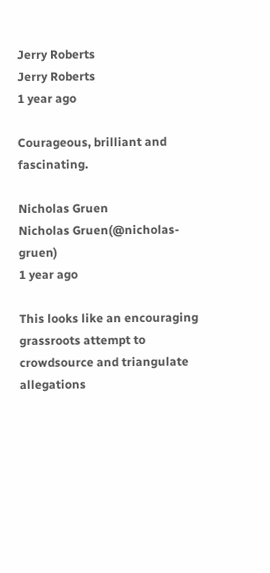Jerry Roberts
Jerry Roberts
1 year ago

Courageous, brilliant and fascinating.

Nicholas Gruen
Nicholas Gruen(@nicholas-gruen)
1 year ago

This looks like an encouraging grassroots attempt to crowdsource and triangulate allegations